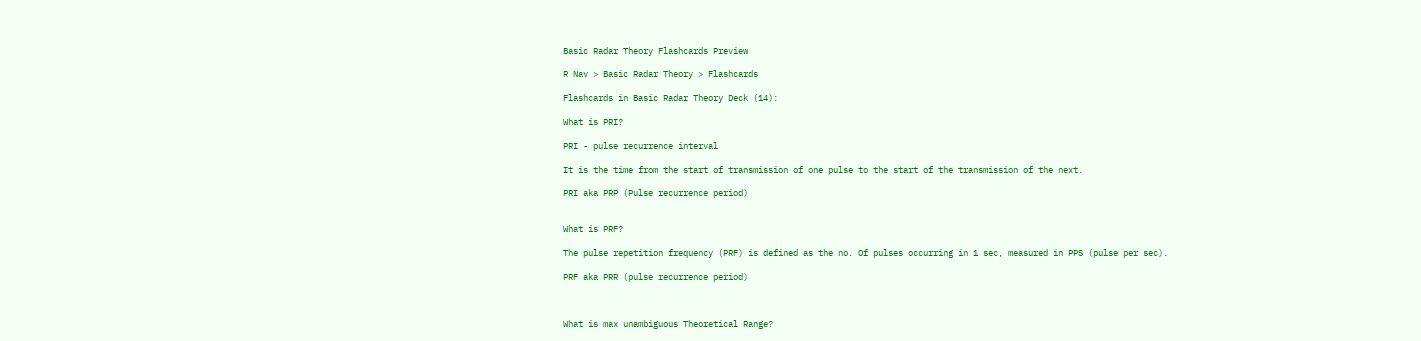Basic Radar Theory Flashcards Preview

R Nav > Basic Radar Theory > Flashcards

Flashcards in Basic Radar Theory Deck (14):

What is PRI?

PRI - pulse recurrence interval

It is the time from the start of transmission of one pulse to the start of the transmission of the next.

PRI aka PRP (Pulse recurrence period)


What is PRF?

The pulse repetition frequency (PRF) is defined as the no. Of pulses occurring in 1 sec, measured in PPS (pulse per sec).

PRF aka PRR (pulse recurrence period)



What is max unambiguous Theoretical Range?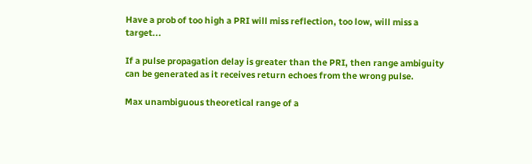Have a prob of too high a PRI will miss reflection, too low, will miss a target...

If a pulse propagation delay is greater than the PRI, then range ambiguity can be generated as it receives return echoes from the wrong pulse.

Max unambiguous theoretical range of a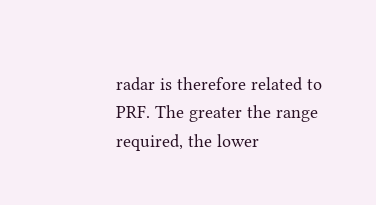radar is therefore related to PRF. The greater the range required, the lower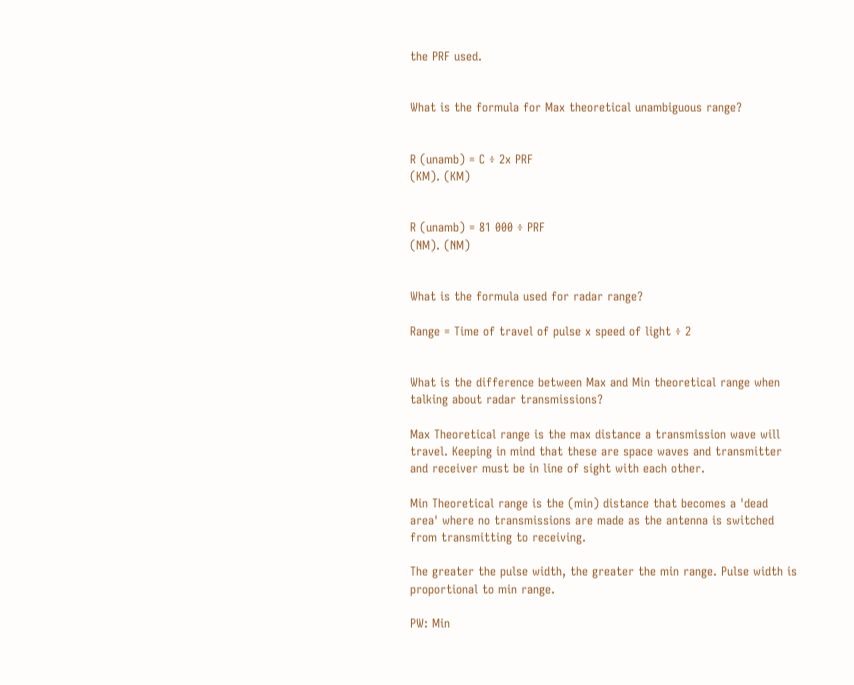the PRF used.


What is the formula for Max theoretical unambiguous range?


R (unamb) = C ÷ 2x PRF
(KM). (KM)


R (unamb) = 81 000 ÷ PRF
(NM). (NM)


What is the formula used for radar range?

Range = Time of travel of pulse x speed of light ÷ 2


What is the difference between Max and Min theoretical range when talking about radar transmissions?

Max Theoretical range is the max distance a transmission wave will travel. Keeping in mind that these are space waves and transmitter and receiver must be in line of sight with each other.

Min Theoretical range is the (min) distance that becomes a 'dead area' where no transmissions are made as the antenna is switched from transmitting to receiving.

The greater the pulse width, the greater the min range. Pulse width is proportional to min range.

PW: Min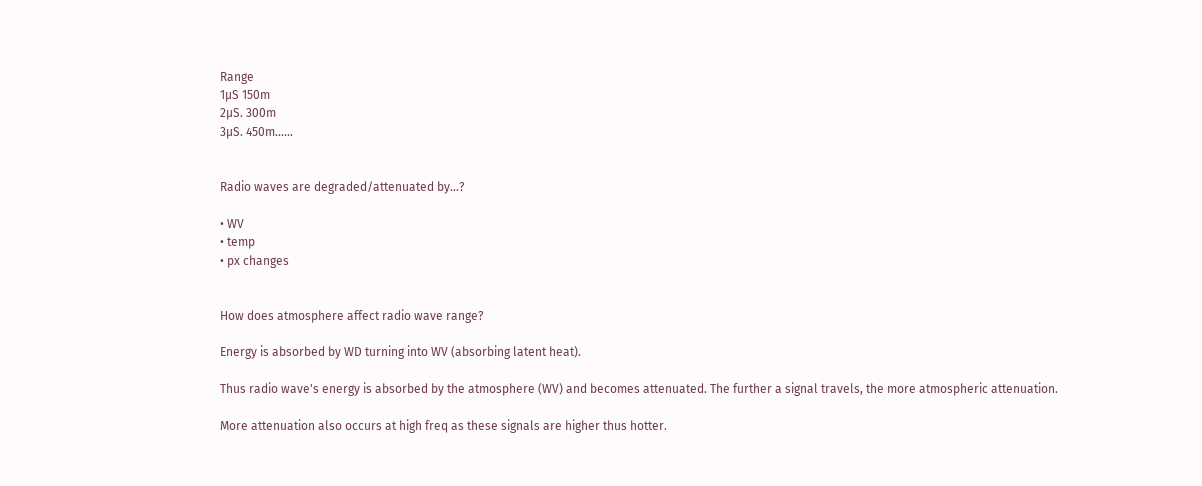Range
1µS 150m
2µS. 300m
3µS. 450m......


Radio waves are degraded/attenuated by...?

• WV
• temp
• px changes


How does atmosphere affect radio wave range?

Energy is absorbed by WD turning into WV (absorbing latent heat).

Thus radio wave's energy is absorbed by the atmosphere (WV) and becomes attenuated. The further a signal travels, the more atmospheric attenuation.

More attenuation also occurs at high freq as these signals are higher thus hotter.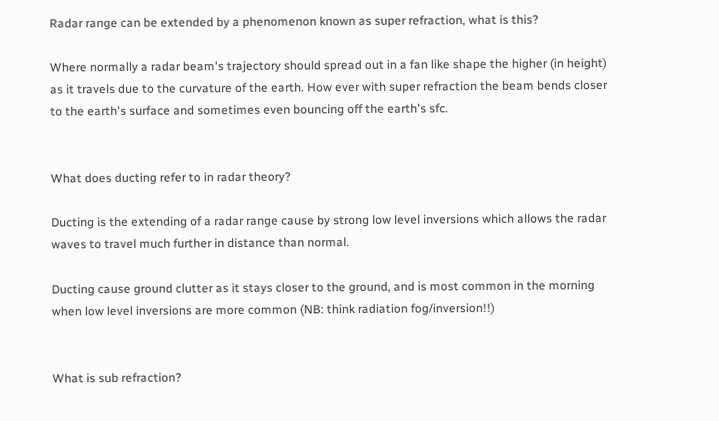Radar range can be extended by a phenomenon known as super refraction, what is this?

Where normally a radar beam's trajectory should spread out in a fan like shape the higher (in height) as it travels due to the curvature of the earth. How ever with super refraction the beam bends closer to the earth's surface and sometimes even bouncing off the earth's sfc.


What does ducting refer to in radar theory?

Ducting is the extending of a radar range cause by strong low level inversions which allows the radar waves to travel much further in distance than normal.

Ducting cause ground clutter as it stays closer to the ground, and is most common in the morning when low level inversions are more common (NB: think radiation fog/inversion!!)


What is sub refraction?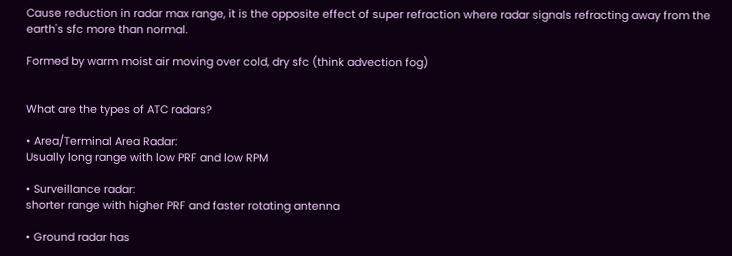Cause reduction in radar max range, it is the opposite effect of super refraction where radar signals refracting away from the earth's sfc more than normal.

Formed by warm moist air moving over cold, dry sfc (think advection fog)


What are the types of ATC radars?

• Area/Terminal Area Radar:
Usually long range with low PRF and low RPM

• Surveillance radar:
shorter range with higher PRF and faster rotating antenna

• Ground radar has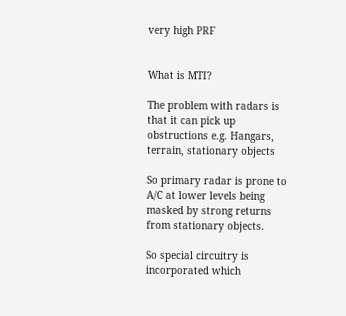very high PRF


What is MTI?

The problem with radars is that it can pick up obstructions e.g. Hangars, terrain, stationary objects

So primary radar is prone to A/C at lower levels being masked by strong returns from stationary objects.

So special circuitry is incorporated which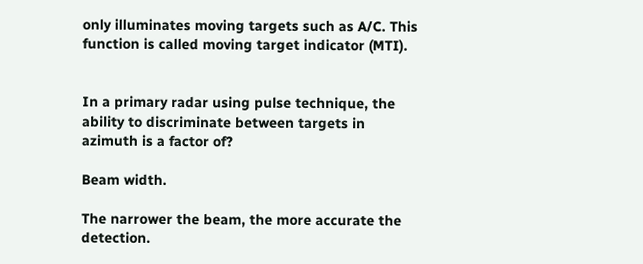only illuminates moving targets such as A/C. This function is called moving target indicator (MTI).


In a primary radar using pulse technique, the ability to discriminate between targets in azimuth is a factor of?

Beam width.

The narrower the beam, the more accurate the detection.